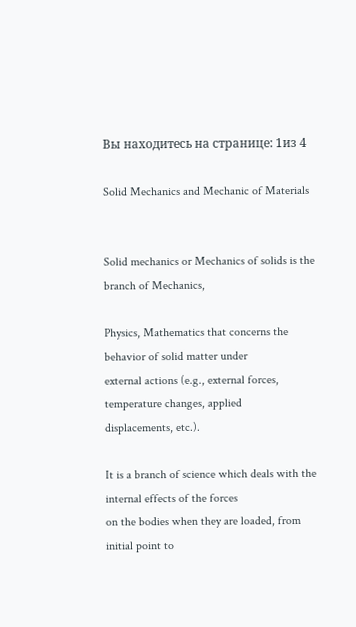Вы находитесь на странице: 1из 4

Solid Mechanics and Mechanic of Materials


Solid mechanics or Mechanics of solids is the branch of Mechanics,

Physics, Mathematics that concerns the behavior of solid matter under
external actions (e.g., external forces, temperature changes, applied
displacements, etc.).

It is a branch of science which deals with the internal effects of the forces
on the bodies when they are loaded, from initial point to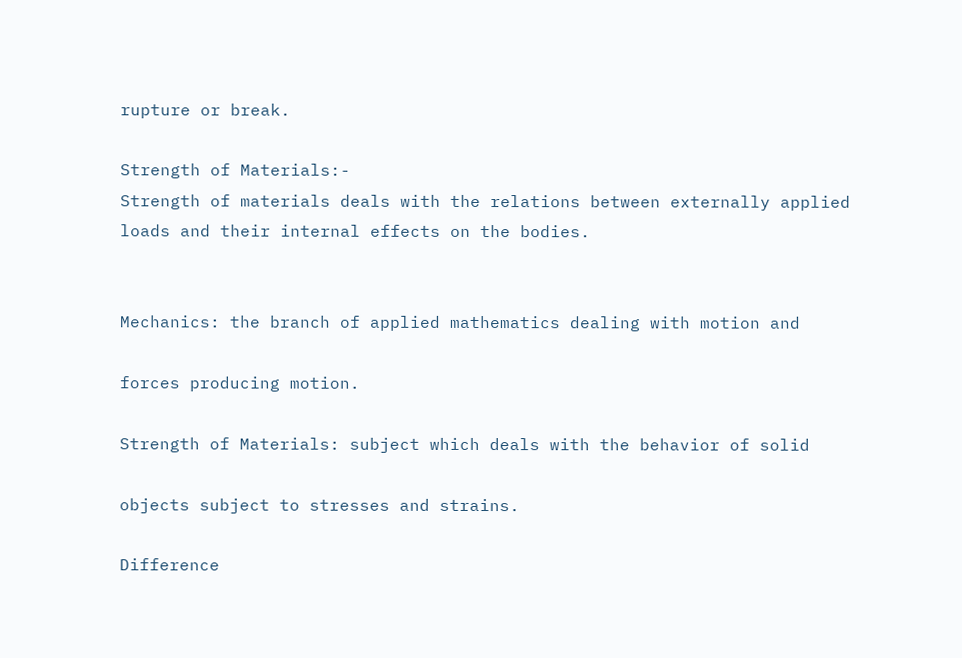rupture or break.

Strength of Materials:-
Strength of materials deals with the relations between externally applied
loads and their internal effects on the bodies.


Mechanics: the branch of applied mathematics dealing with motion and

forces producing motion.

Strength of Materials: subject which deals with the behavior of solid

objects subject to stresses and strains.

Difference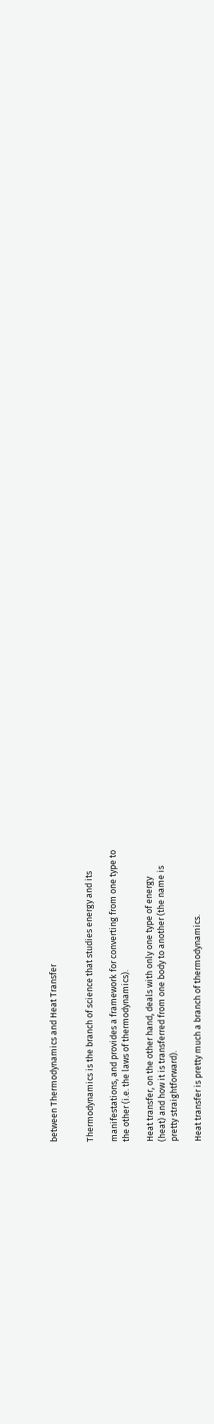between Thermodynamics and Heat Transfer


Thermodynamics is the branch of science that studies energy and its

manifestations, and provides a framework for converting from one type to
the other (i.e. the laws of thermodynamics).

Heat transfer, on the other hand, deals with only one type of energy
(heat) and how it is transferred from one body to another (the name is
pretty straightforward).

Heat transfer is pretty much a branch of thermodynamics.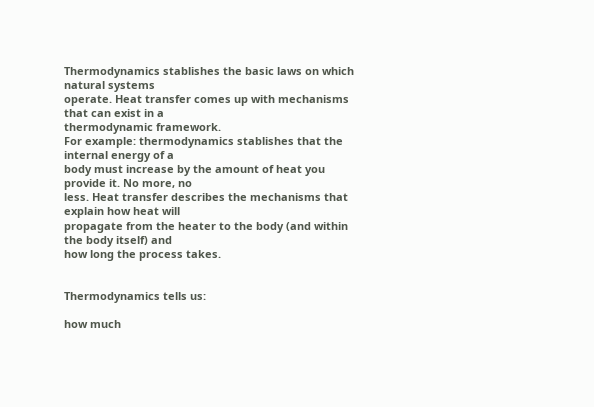Thermodynamics stablishes the basic laws on which natural systems
operate. Heat transfer comes up with mechanisms that can exist in a
thermodynamic framework.
For example: thermodynamics stablishes that the internal energy of a
body must increase by the amount of heat you provide it. No more, no
less. Heat transfer describes the mechanisms that explain how heat will
propagate from the heater to the body (and within the body itself) and
how long the process takes.


Thermodynamics tells us:

how much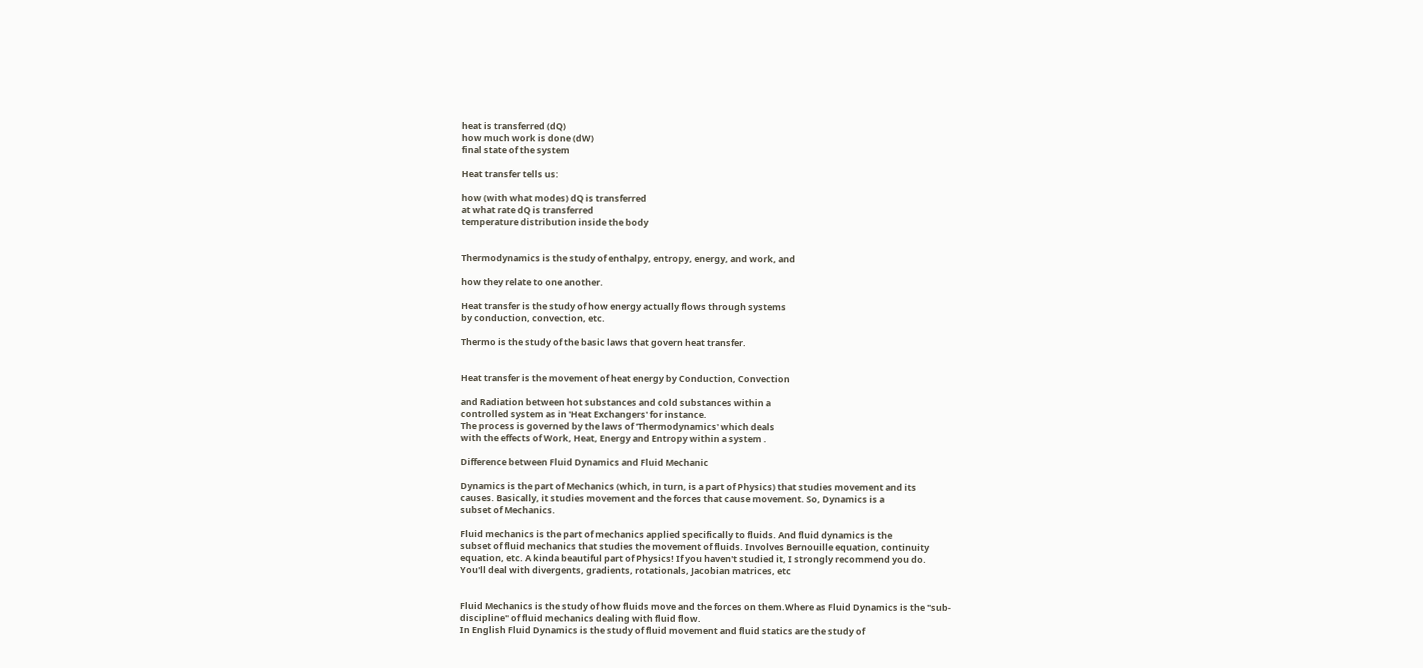heat is transferred (dQ)
how much work is done (dW)
final state of the system

Heat transfer tells us:

how (with what modes) dQ is transferred
at what rate dQ is transferred
temperature distribution inside the body


Thermodynamics is the study of enthalpy, entropy, energy, and work, and

how they relate to one another.

Heat transfer is the study of how energy actually flows through systems
by conduction, convection, etc.

Thermo is the study of the basic laws that govern heat transfer.


Heat transfer is the movement of heat energy by Conduction, Convection

and Radiation between hot substances and cold substances within a
controlled system as in 'Heat Exchangers' for instance.
The process is governed by the laws of 'Thermodynamics' which deals
with the effects of Work, Heat, Energy and Entropy within a system .

Difference between Fluid Dynamics and Fluid Mechanic

Dynamics is the part of Mechanics (which, in turn, is a part of Physics) that studies movement and its
causes. Basically, it studies movement and the forces that cause movement. So, Dynamics is a
subset of Mechanics.

Fluid mechanics is the part of mechanics applied specifically to fluids. And fluid dynamics is the
subset of fluid mechanics that studies the movement of fluids. Involves Bernouille equation, continuity
equation, etc. A kinda beautiful part of Physics! If you haven't studied it, I strongly recommend you do.
You'll deal with divergents, gradients, rotationals, Jacobian matrices, etc


Fluid Mechanics is the study of how fluids move and the forces on them.Where as Fluid Dynamics is the "sub-
discipline" of fluid mechanics dealing with fluid flow.
In English Fluid Dynamics is the study of fluid movement and fluid statics are the study of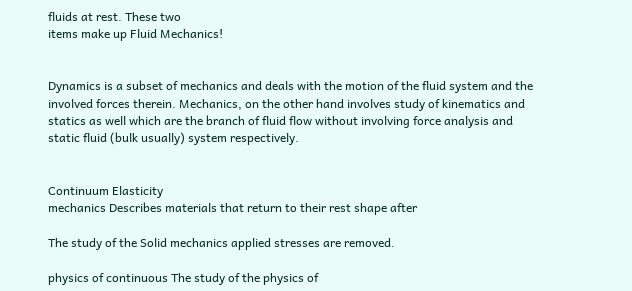fluids at rest. These two
items make up Fluid Mechanics!


Dynamics is a subset of mechanics and deals with the motion of the fluid system and the
involved forces therein. Mechanics, on the other hand involves study of kinematics and
statics as well which are the branch of fluid flow without involving force analysis and
static fluid (bulk usually) system respectively.


Continuum Elasticity
mechanics Describes materials that return to their rest shape after

The study of the Solid mechanics applied stresses are removed.

physics of continuous The study of the physics of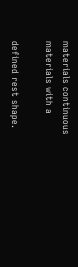materials continuous materials with a

defined rest shape.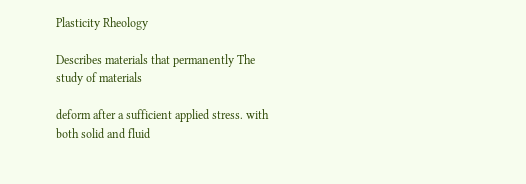Plasticity Rheology

Describes materials that permanently The study of materials

deform after a sufficient applied stress. with both solid and fluid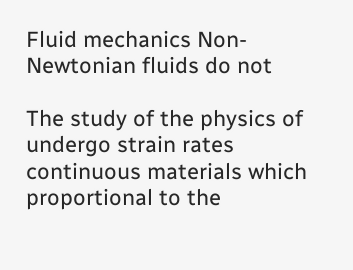Fluid mechanics Non-Newtonian fluids do not

The study of the physics of undergo strain rates
continuous materials which proportional to the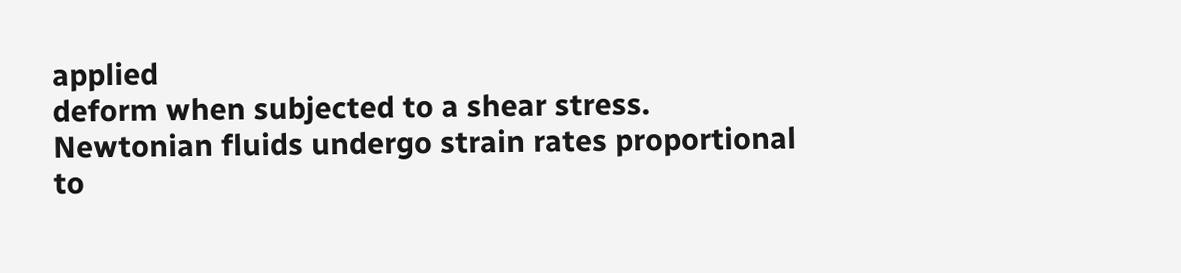applied
deform when subjected to a shear stress.
Newtonian fluids undergo strain rates proportional
to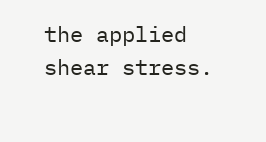the applied shear stress.